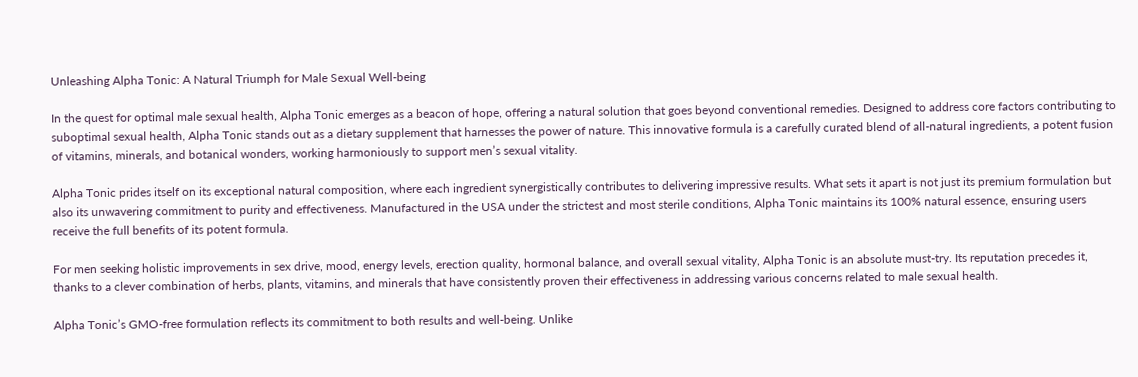Unleashing Alpha Tonic: A Natural Triumph for Male Sexual Well-being

In the quest for optimal male sexual health, Alpha Tonic emerges as a beacon of hope, offering a natural solution that goes beyond conventional remedies. Designed to address core factors contributing to suboptimal sexual health, Alpha Tonic stands out as a dietary supplement that harnesses the power of nature. This innovative formula is a carefully curated blend of all-natural ingredients, a potent fusion of vitamins, minerals, and botanical wonders, working harmoniously to support men’s sexual vitality.

Alpha Tonic prides itself on its exceptional natural composition, where each ingredient synergistically contributes to delivering impressive results. What sets it apart is not just its premium formulation but also its unwavering commitment to purity and effectiveness. Manufactured in the USA under the strictest and most sterile conditions, Alpha Tonic maintains its 100% natural essence, ensuring users receive the full benefits of its potent formula.

For men seeking holistic improvements in sex drive, mood, energy levels, erection quality, hormonal balance, and overall sexual vitality, Alpha Tonic is an absolute must-try. Its reputation precedes it, thanks to a clever combination of herbs, plants, vitamins, and minerals that have consistently proven their effectiveness in addressing various concerns related to male sexual health.

Alpha Tonic’s GMO-free formulation reflects its commitment to both results and well-being. Unlike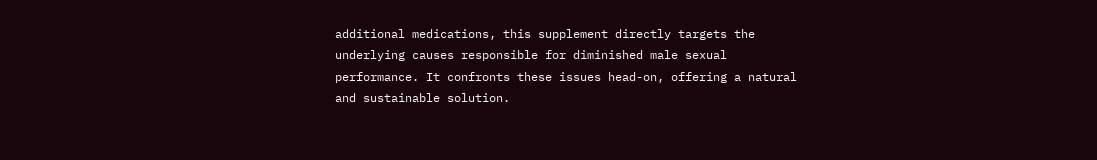additional medications, this supplement directly targets the underlying causes responsible for diminished male sexual performance. It confronts these issues head-on, offering a natural and sustainable solution.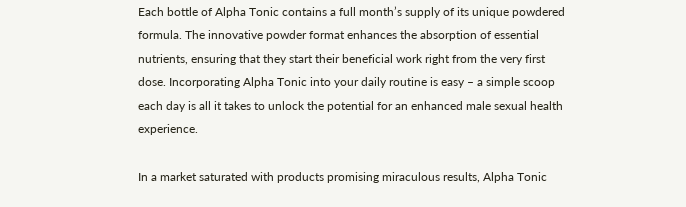Each bottle of Alpha Tonic contains a full month’s supply of its unique powdered formula. The innovative powder format enhances the absorption of essential nutrients, ensuring that they start their beneficial work right from the very first dose. Incorporating Alpha Tonic into your daily routine is easy – a simple scoop each day is all it takes to unlock the potential for an enhanced male sexual health experience.

In a market saturated with products promising miraculous results, Alpha Tonic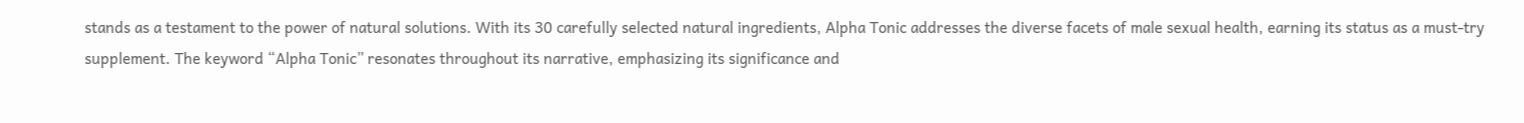stands as a testament to the power of natural solutions. With its 30 carefully selected natural ingredients, Alpha Tonic addresses the diverse facets of male sexual health, earning its status as a must-try supplement. The keyword “Alpha Tonic” resonates throughout its narrative, emphasizing its significance and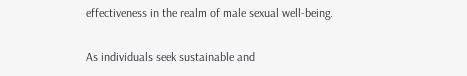effectiveness in the realm of male sexual well-being.

As individuals seek sustainable and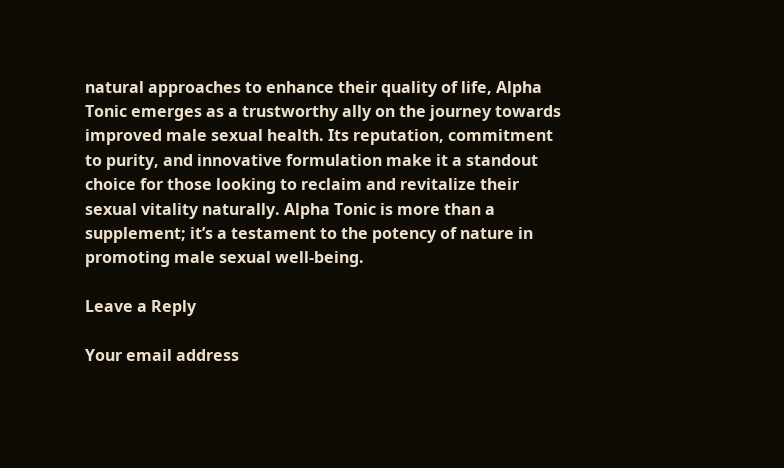natural approaches to enhance their quality of life, Alpha Tonic emerges as a trustworthy ally on the journey towards improved male sexual health. Its reputation, commitment to purity, and innovative formulation make it a standout choice for those looking to reclaim and revitalize their sexual vitality naturally. Alpha Tonic is more than a supplement; it’s a testament to the potency of nature in promoting male sexual well-being.

Leave a Reply

Your email address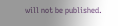will not be published.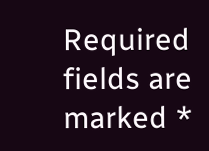Required fields are marked *